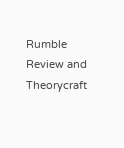Rumble Review and Theorycraft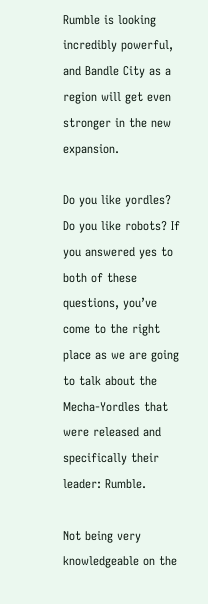Rumble is looking incredibly powerful, and Bandle City as a region will get even stronger in the new expansion.

Do you like yordles? Do you like robots? If you answered yes to both of these questions, you’ve come to the right place as we are going to talk about the Mecha-Yordles that were released and specifically their leader: Rumble.

Not being very knowledgeable on the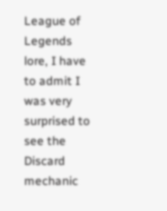League of Legends lore, I have to admit I was very surprised to see the Discard mechanic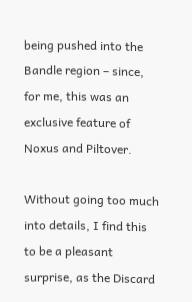being pushed into the Bandle region – since, for me, this was an exclusive feature of Noxus and Piltover.

Without going too much into details, I find this to be a pleasant surprise, as the Discard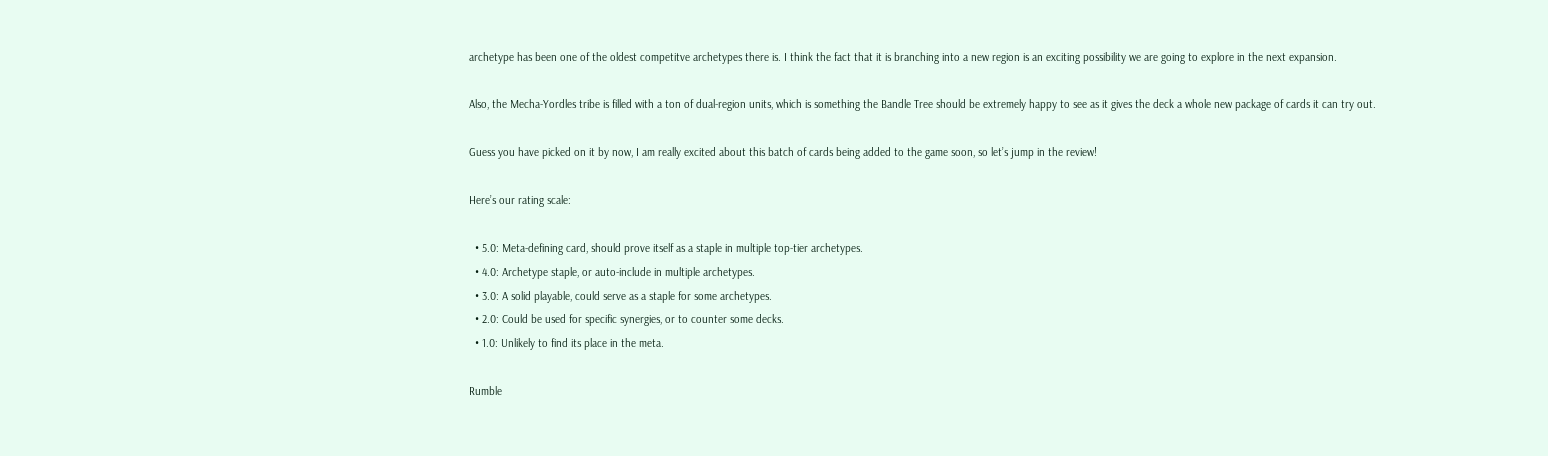archetype has been one of the oldest competitve archetypes there is. I think the fact that it is branching into a new region is an exciting possibility we are going to explore in the next expansion.

Also, the Mecha-Yordles tribe is filled with a ton of dual-region units, which is something the Bandle Tree should be extremely happy to see as it gives the deck a whole new package of cards it can try out.

Guess you have picked on it by now, I am really excited about this batch of cards being added to the game soon, so let’s jump in the review!

Here’s our rating scale:

  • 5.0: Meta-defining card, should prove itself as a staple in multiple top-tier archetypes.
  • 4.0: Archetype staple, or auto-include in multiple archetypes.
  • 3.0: A solid playable, could serve as a staple for some archetypes.
  • 2.0: Could be used for specific synergies, or to counter some decks.
  • 1.0: Unlikely to find its place in the meta.

Rumble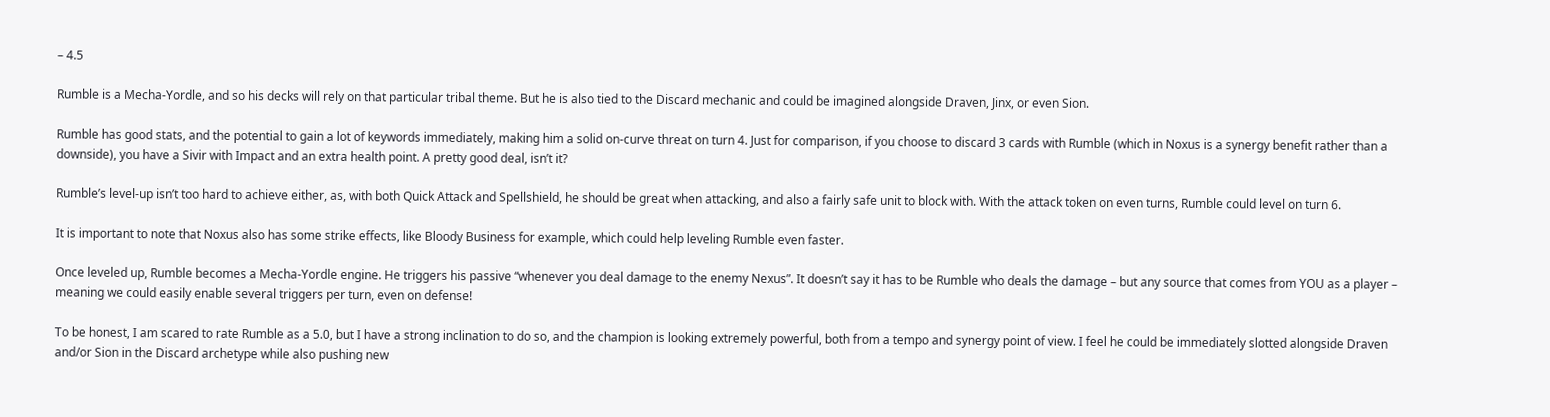– 4.5

Rumble is a Mecha-Yordle, and so his decks will rely on that particular tribal theme. But he is also tied to the Discard mechanic and could be imagined alongside Draven, Jinx, or even Sion.

Rumble has good stats, and the potential to gain a lot of keywords immediately, making him a solid on-curve threat on turn 4. Just for comparison, if you choose to discard 3 cards with Rumble (which in Noxus is a synergy benefit rather than a downside), you have a Sivir with Impact and an extra health point. A pretty good deal, isn’t it?

Rumble’s level-up isn’t too hard to achieve either, as, with both Quick Attack and Spellshield, he should be great when attacking, and also a fairly safe unit to block with. With the attack token on even turns, Rumble could level on turn 6.

It is important to note that Noxus also has some strike effects, like Bloody Business for example, which could help leveling Rumble even faster.

Once leveled up, Rumble becomes a Mecha-Yordle engine. He triggers his passive “whenever you deal damage to the enemy Nexus”. It doesn’t say it has to be Rumble who deals the damage – but any source that comes from YOU as a player – meaning we could easily enable several triggers per turn, even on defense!

To be honest, I am scared to rate Rumble as a 5.0, but I have a strong inclination to do so, and the champion is looking extremely powerful, both from a tempo and synergy point of view. I feel he could be immediately slotted alongside Draven and/or Sion in the Discard archetype while also pushing new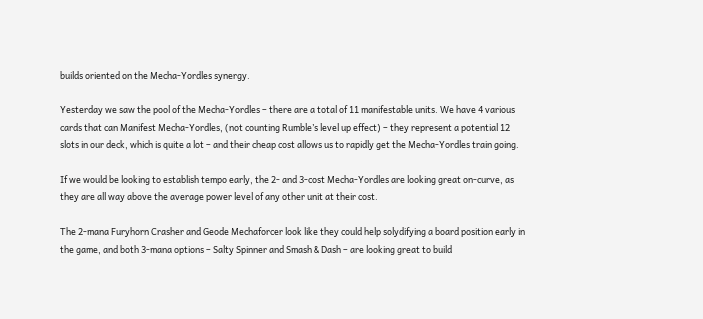builds oriented on the Mecha-Yordles synergy.

Yesterday we saw the pool of the Mecha-Yordles – there are a total of 11 manifestable units. We have 4 various cards that can Manifest Mecha-Yordles, (not counting Rumble’s level up effect) – they represent a potential 12 slots in our deck, which is quite a lot – and their cheap cost allows us to rapidly get the Mecha-Yordles train going.

If we would be looking to establish tempo early, the 2- and 3-cost Mecha-Yordles are looking great on-curve, as they are all way above the average power level of any other unit at their cost.

The 2-mana Furyhorn Crasher and Geode Mechaforcer look like they could help solydifying a board position early in the game, and both 3-mana options – Salty Spinner and Smash & Dash – are looking great to build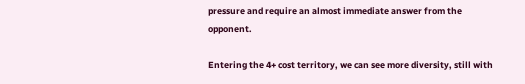pressure and require an almost immediate answer from the opponent.

Entering the 4+ cost territory, we can see more diversity, still with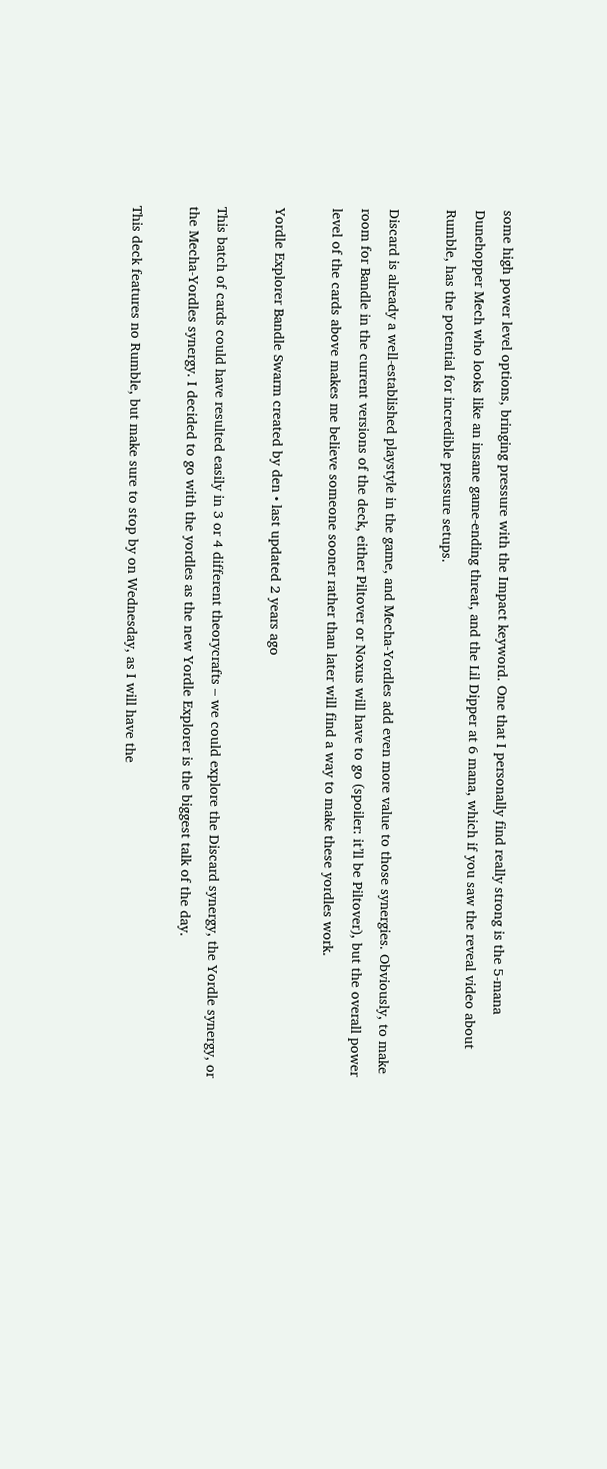some high power level options, bringing pressure with the Impact keyword. One that I personally find really strong is the 5-mana Dunehopper Mech who looks like an insane game-ending threat, and the Lil Dipper at 6 mana, which if you saw the reveal video about Rumble, has the potential for incredible pressure setups.

Discard is already a well-established playstyle in the game, and Mecha-Yordles add even more value to those synergies. Obviously, to make room for Bandle in the current versions of the deck, either Piltover or Noxus will have to go (spoiler: it’ll be Piltover), but the overall power level of the cards above makes me believe someone sooner rather than later will find a way to make these yordles work.

Yordle Explorer Bandle Swarm created by den • last updated 2 years ago

This batch of cards could have resulted easily in 3 or 4 different theorycrafts – we could explore the Discard synergy, the Yordle synergy, or the Mecha-Yordles synergy. I decided to go with the yordles as the new Yordle Explorer is the biggest talk of the day.

This deck features no Rumble, but make sure to stop by on Wednesday, as I will have the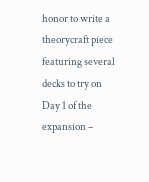honor to write a theorycraft piece featuring several decks to try on Day 1 of the expansion –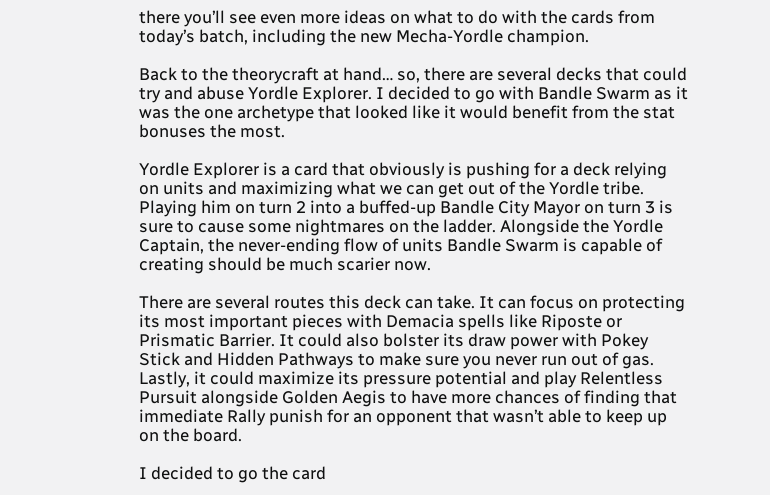there you’ll see even more ideas on what to do with the cards from today’s batch, including the new Mecha-Yordle champion.

Back to the theorycraft at hand… so, there are several decks that could try and abuse Yordle Explorer. I decided to go with Bandle Swarm as it was the one archetype that looked like it would benefit from the stat bonuses the most.

Yordle Explorer is a card that obviously is pushing for a deck relying on units and maximizing what we can get out of the Yordle tribe. Playing him on turn 2 into a buffed-up Bandle City Mayor on turn 3 is sure to cause some nightmares on the ladder. Alongside the Yordle Captain, the never-ending flow of units Bandle Swarm is capable of creating should be much scarier now.

There are several routes this deck can take. It can focus on protecting its most important pieces with Demacia spells like Riposte or Prismatic Barrier. It could also bolster its draw power with Pokey Stick and Hidden Pathways to make sure you never run out of gas. Lastly, it could maximize its pressure potential and play Relentless Pursuit alongside Golden Aegis to have more chances of finding that immediate Rally punish for an opponent that wasn’t able to keep up on the board.

I decided to go the card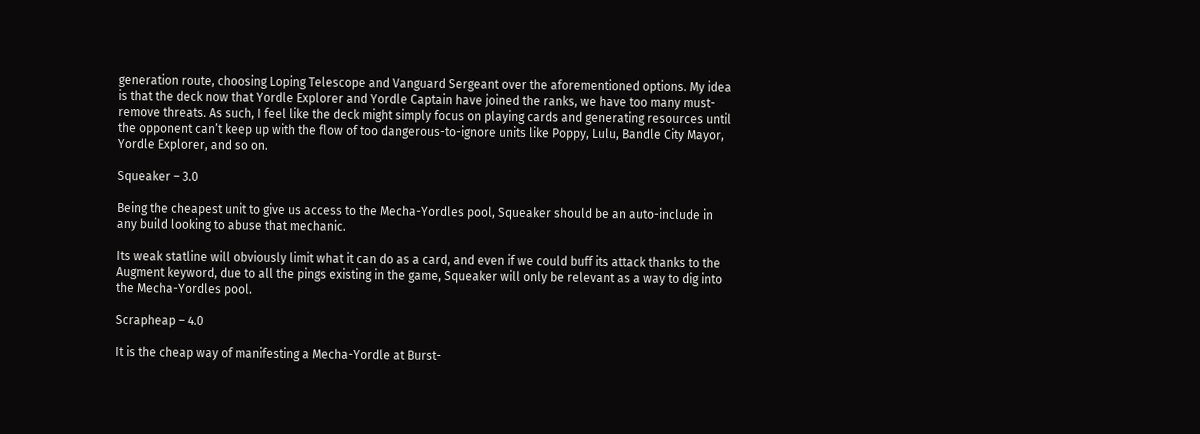generation route, choosing Loping Telescope and Vanguard Sergeant over the aforementioned options. My idea is that the deck now that Yordle Explorer and Yordle Captain have joined the ranks, we have too many must-remove threats. As such, I feel like the deck might simply focus on playing cards and generating resources until the opponent can’t keep up with the flow of too dangerous-to-ignore units like Poppy, Lulu, Bandle City Mayor, Yordle Explorer, and so on.

Squeaker – 3.0

Being the cheapest unit to give us access to the Mecha-Yordles pool, Squeaker should be an auto-include in any build looking to abuse that mechanic.

Its weak statline will obviously limit what it can do as a card, and even if we could buff its attack thanks to the Augment keyword, due to all the pings existing in the game, Squeaker will only be relevant as a way to dig into the Mecha-Yordles pool.

Scrapheap – 4.0

It is the cheap way of manifesting a Mecha-Yordle at Burst-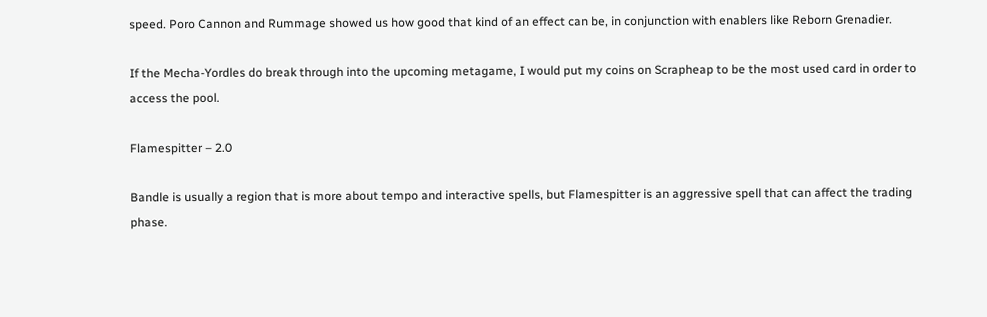speed. Poro Cannon and Rummage showed us how good that kind of an effect can be, in conjunction with enablers like Reborn Grenadier.

If the Mecha-Yordles do break through into the upcoming metagame, I would put my coins on Scrapheap to be the most used card in order to access the pool.

Flamespitter – 2.0

Bandle is usually a region that is more about tempo and interactive spells, but Flamespitter is an aggressive spell that can affect the trading phase.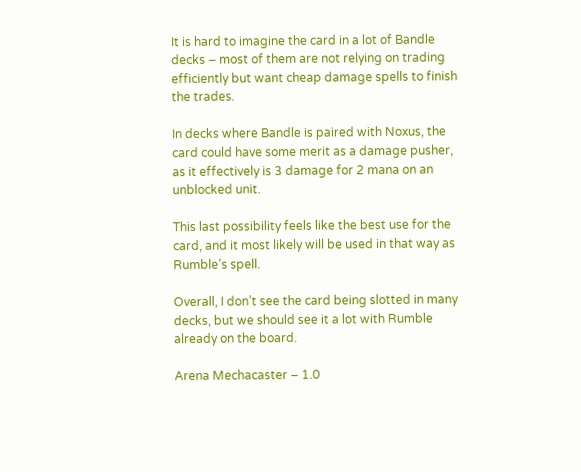It is hard to imagine the card in a lot of Bandle decks – most of them are not relying on trading efficiently but want cheap damage spells to finish the trades.

In decks where Bandle is paired with Noxus, the card could have some merit as a damage pusher, as it effectively is 3 damage for 2 mana on an unblocked unit.

This last possibility feels like the best use for the card, and it most likely will be used in that way as Rumble’s spell.

Overall, I don’t see the card being slotted in many decks, but we should see it a lot with Rumble already on the board.

Arena Mechacaster – 1.0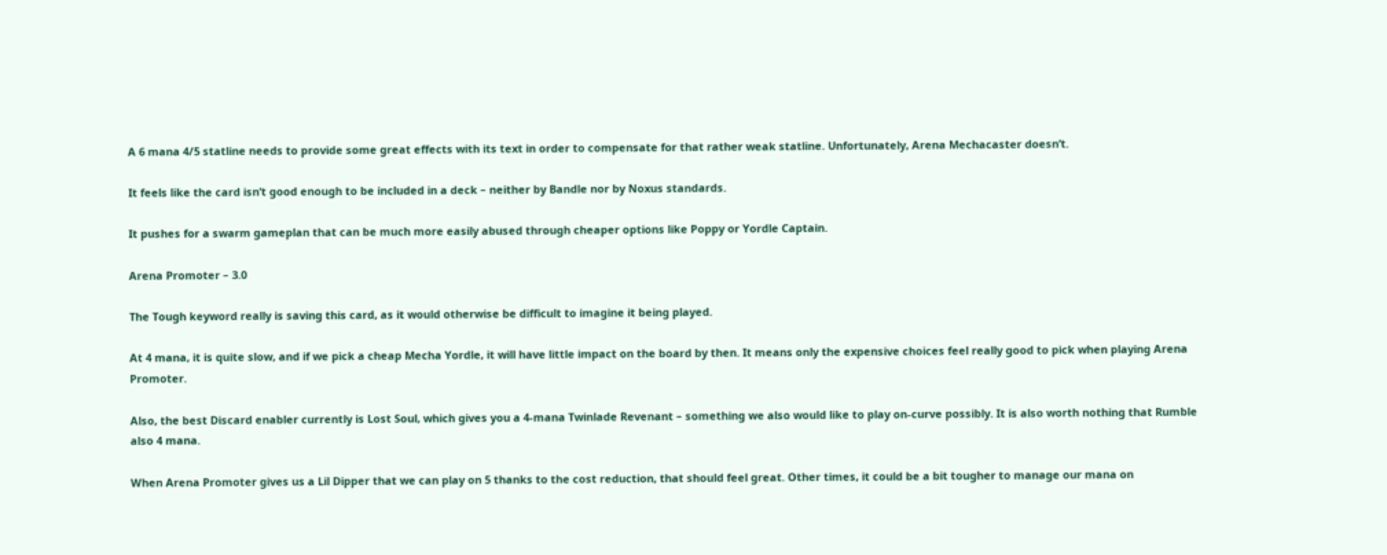A 6 mana 4/5 statline needs to provide some great effects with its text in order to compensate for that rather weak statline. Unfortunately, Arena Mechacaster doesn’t.

It feels like the card isn’t good enough to be included in a deck – neither by Bandle nor by Noxus standards.

It pushes for a swarm gameplan that can be much more easily abused through cheaper options like Poppy or Yordle Captain.

Arena Promoter – 3.0

The Tough keyword really is saving this card, as it would otherwise be difficult to imagine it being played.

At 4 mana, it is quite slow, and if we pick a cheap Mecha Yordle, it will have little impact on the board by then. It means only the expensive choices feel really good to pick when playing Arena Promoter.

Also, the best Discard enabler currently is Lost Soul, which gives you a 4-mana Twinlade Revenant – something we also would like to play on-curve possibly. It is also worth nothing that Rumble also 4 mana.

When Arena Promoter gives us a Lil Dipper that we can play on 5 thanks to the cost reduction, that should feel great. Other times, it could be a bit tougher to manage our mana on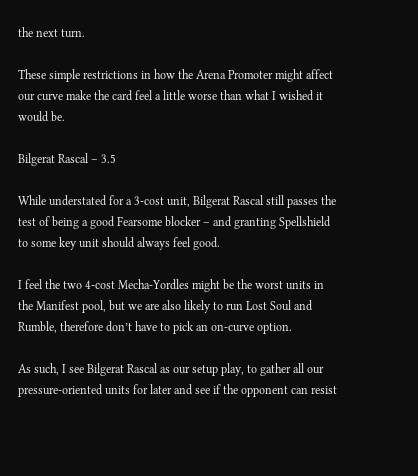the next turn.

These simple restrictions in how the Arena Promoter might affect our curve make the card feel a little worse than what I wished it would be.

Bilgerat Rascal – 3.5

While understated for a 3-cost unit, Bilgerat Rascal still passes the test of being a good Fearsome blocker – and granting Spellshield to some key unit should always feel good.

I feel the two 4-cost Mecha-Yordles might be the worst units in the Manifest pool, but we are also likely to run Lost Soul and Rumble, therefore don’t have to pick an on-curve option.

As such, I see Bilgerat Rascal as our setup play, to gather all our pressure-oriented units for later and see if the opponent can resist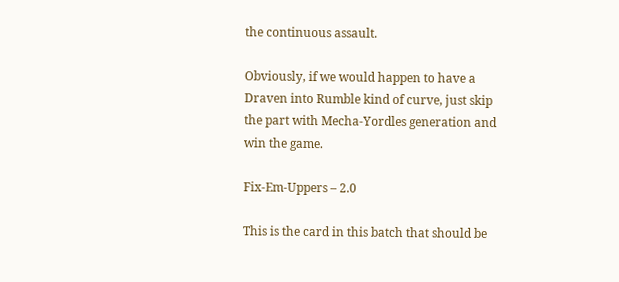the continuous assault.

Obviously, if we would happen to have a Draven into Rumble kind of curve, just skip the part with Mecha-Yordles generation and win the game.

Fix-Em-Uppers – 2.0

This is the card in this batch that should be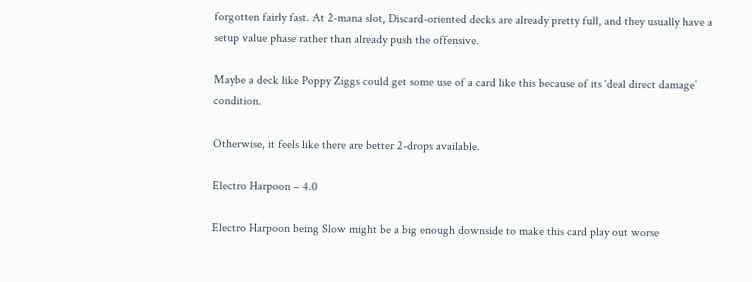forgotten fairly fast. At 2-mana slot, Discard-oriented decks are already pretty full, and they usually have a setup value phase rather than already push the offensive.

Maybe a deck like Poppy Ziggs could get some use of a card like this because of its ‘deal direct damage’ condition.

Otherwise, it feels like there are better 2-drops available.

Electro Harpoon – 4.0

Electro Harpoon being Slow might be a big enough downside to make this card play out worse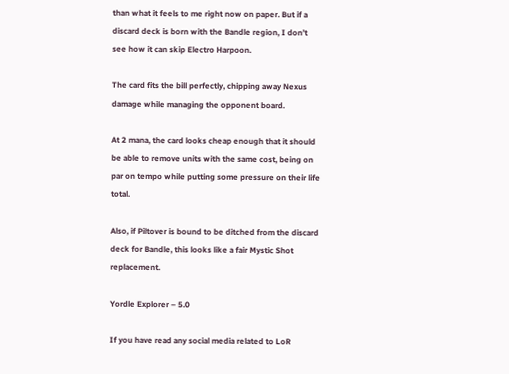than what it feels to me right now on paper. But if a discard deck is born with the Bandle region, I don’t see how it can skip Electro Harpoon.

The card fits the bill perfectly, chipping away Nexus damage while managing the opponent board.

At 2 mana, the card looks cheap enough that it should be able to remove units with the same cost, being on par on tempo while putting some pressure on their life total.

Also, if Piltover is bound to be ditched from the discard deck for Bandle, this looks like a fair Mystic Shot replacement.

Yordle Explorer – 5.0

If you have read any social media related to LoR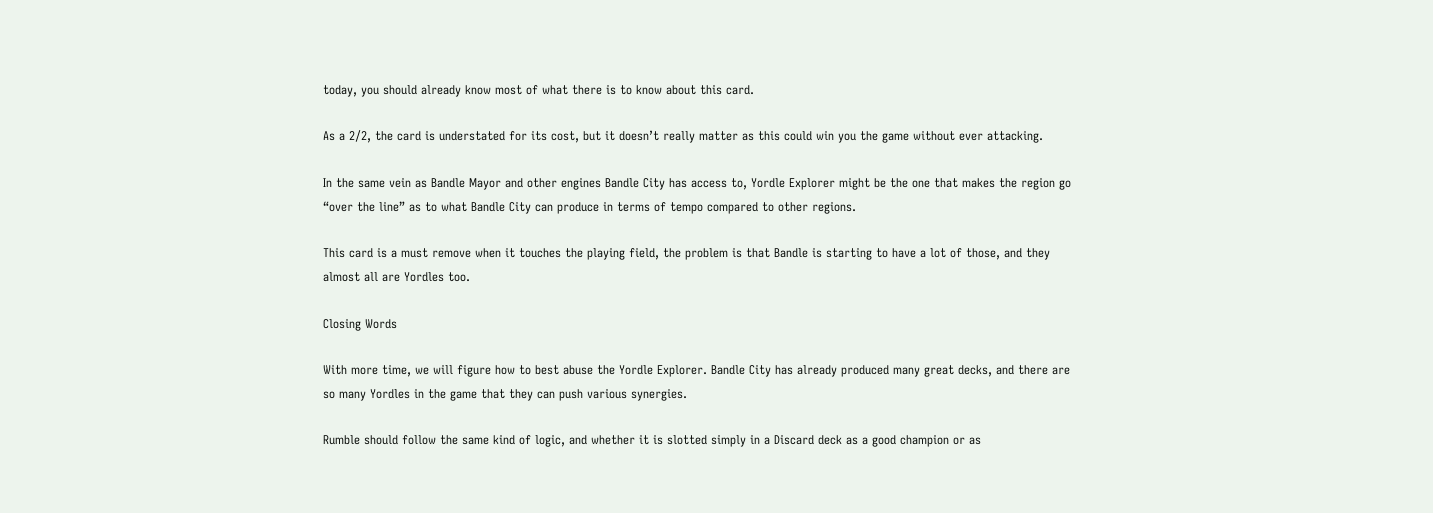today, you should already know most of what there is to know about this card.

As a 2/2, the card is understated for its cost, but it doesn’t really matter as this could win you the game without ever attacking.

In the same vein as Bandle Mayor and other engines Bandle City has access to, Yordle Explorer might be the one that makes the region go “over the line” as to what Bandle City can produce in terms of tempo compared to other regions.

This card is a must remove when it touches the playing field, the problem is that Bandle is starting to have a lot of those, and they almost all are Yordles too.

Closing Words

With more time, we will figure how to best abuse the Yordle Explorer. Bandle City has already produced many great decks, and there are so many Yordles in the game that they can push various synergies.

Rumble should follow the same kind of logic, and whether it is slotted simply in a Discard deck as a good champion or as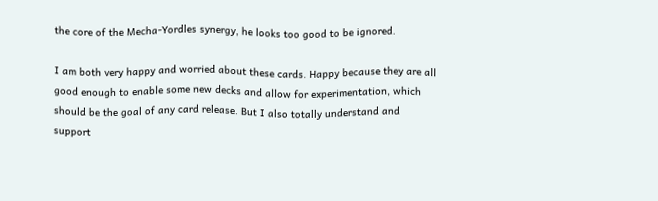the core of the Mecha-Yordles synergy, he looks too good to be ignored.

I am both very happy and worried about these cards. Happy because they are all good enough to enable some new decks and allow for experimentation, which should be the goal of any card release. But I also totally understand and support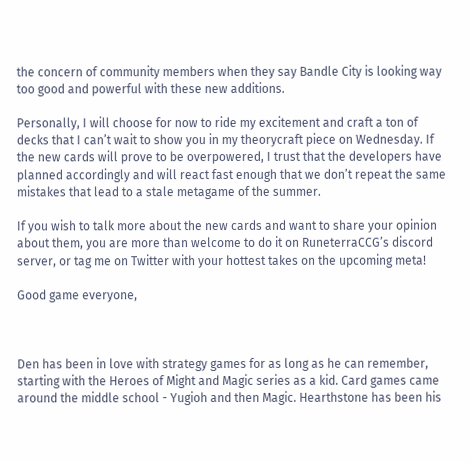the concern of community members when they say Bandle City is looking way too good and powerful with these new additions.

Personally, I will choose for now to ride my excitement and craft a ton of decks that I can’t wait to show you in my theorycraft piece on Wednesday. If the new cards will prove to be overpowered, I trust that the developers have planned accordingly and will react fast enough that we don’t repeat the same mistakes that lead to a stale metagame of the summer.

If you wish to talk more about the new cards and want to share your opinion about them, you are more than welcome to do it on RuneterraCCG’s discord server, or tag me on Twitter with your hottest takes on the upcoming meta!

Good game everyone,



Den has been in love with strategy games for as long as he can remember, starting with the Heroes of Might and Magic series as a kid. Card games came around the middle school - Yugioh and then Magic. Hearthstone has been his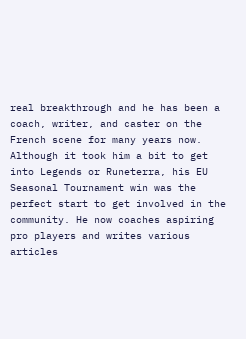real breakthrough and he has been a coach, writer, and caster on the French scene for many years now. Although it took him a bit to get into Legends or Runeterra, his EU Seasonal Tournament win was the perfect start to get involved in the community. He now coaches aspiring pro players and writes various articles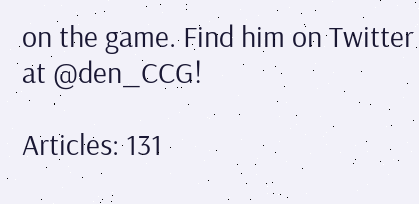on the game. Find him on Twitter at @den_CCG!

Articles: 131